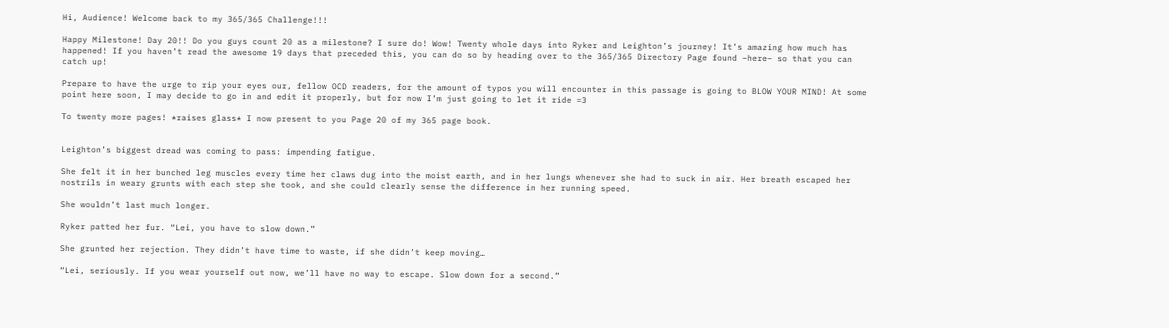Hi, Audience! Welcome back to my 365/365 Challenge!!!

Happy Milestone! Day 20!! Do you guys count 20 as a milestone? I sure do! Wow! Twenty whole days into Ryker and Leighton’s journey! It’s amazing how much has happened! If you haven’t read the awesome 19 days that preceded this, you can do so by heading over to the 365/365 Directory Page found –here– so that you can catch up!

Prepare to have the urge to rip your eyes our, fellow OCD readers, for the amount of typos you will encounter in this passage is going to BLOW YOUR MIND! At some point here soon, I may decide to go in and edit it properly, but for now I’m just going to let it ride =3

To twenty more pages! *raises glass* I now present to you Page 20 of my 365 page book.


Leighton’s biggest dread was coming to pass: impending fatigue.

She felt it in her bunched leg muscles every time her claws dug into the moist earth, and in her lungs whenever she had to suck in air. Her breath escaped her nostrils in weary grunts with each step she took, and she could clearly sense the difference in her running speed.

She wouldn’t last much longer.

Ryker patted her fur. “Lei, you have to slow down.”

She grunted her rejection. They didn’t have time to waste, if she didn’t keep moving…

“Lei, seriously. If you wear yourself out now, we’ll have no way to escape. Slow down for a second.”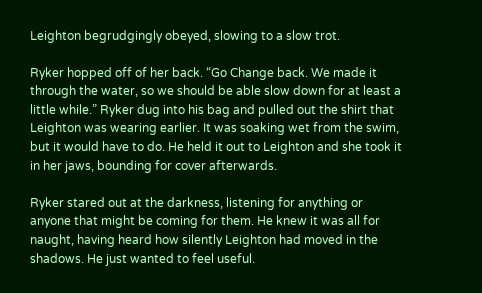Leighton begrudgingly obeyed, slowing to a slow trot.

Ryker hopped off of her back. “Go Change back. We made it through the water, so we should be able slow down for at least a little while.” Ryker dug into his bag and pulled out the shirt that Leighton was wearing earlier. It was soaking wet from the swim, but it would have to do. He held it out to Leighton and she took it in her jaws, bounding for cover afterwards.

Ryker stared out at the darkness, listening for anything or anyone that might be coming for them. He knew it was all for naught, having heard how silently Leighton had moved in the shadows. He just wanted to feel useful.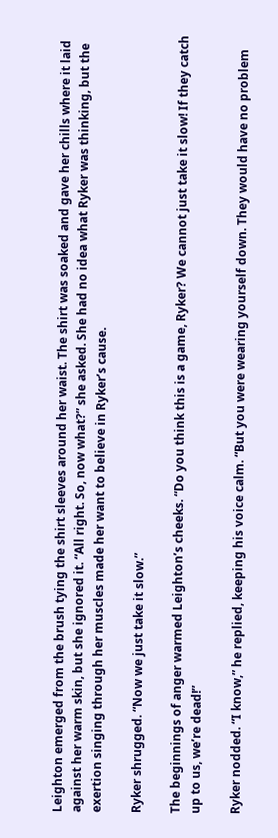Leighton emerged from the brush tying the shirt sleeves around her waist. The shirt was soaked and gave her chills where it laid against her warm skin, but she ignored it. “All right. So, now what?” she asked. She had no idea what Ryker was thinking, but the exertion singing through her muscles made her want to believe in Ryker’s cause.

Ryker shrugged. “Now we just take it slow.”

The beginnings of anger warmed Leighton’s cheeks. “Do you think this is a game, Ryker? We cannot just take it slow! If they catch up to us, we’re dead!”

Ryker nodded. “I know,” he replied, keeping his voice calm. “But you were wearing yourself down. They would have no problem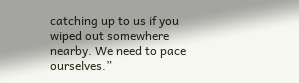catching up to us if you wiped out somewhere nearby. We need to pace ourselves.”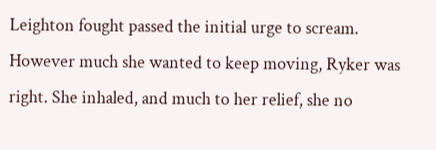Leighton fought passed the initial urge to scream. However much she wanted to keep moving, Ryker was right. She inhaled, and much to her relief, she no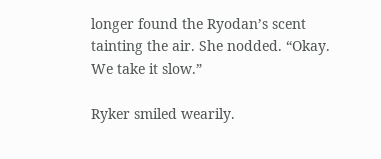longer found the Ryodan’s scent tainting the air. She nodded. “Okay. We take it slow.”

Ryker smiled wearily.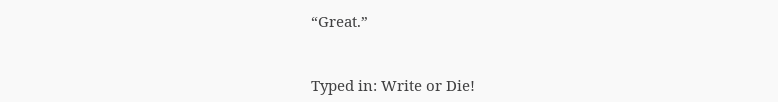“Great.”


Typed in: Write or Die!